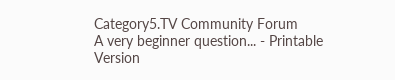Category5.TV Community Forum
A very beginner question... - Printable Version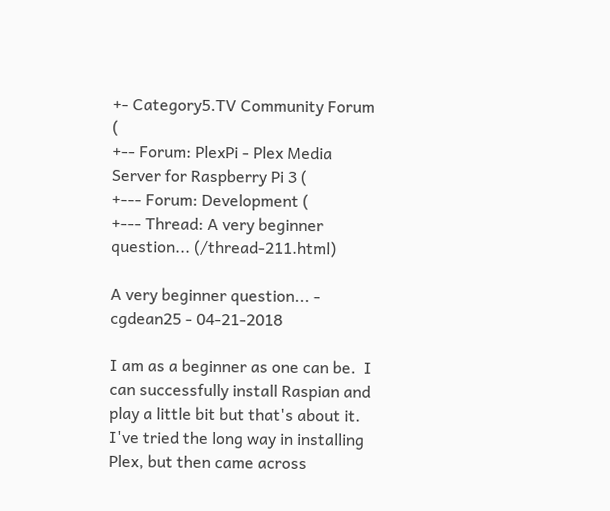+- Category5.TV Community Forum (
+-- Forum: PlexPi - Plex Media Server for Raspberry Pi 3 (
+--- Forum: Development (
+--- Thread: A very beginner question... (/thread-211.html)

A very beginner question... - cgdean25 - 04-21-2018

I am as a beginner as one can be.  I can successfully install Raspian and play a little bit but that's about it.  I've tried the long way in installing Plex, but then came across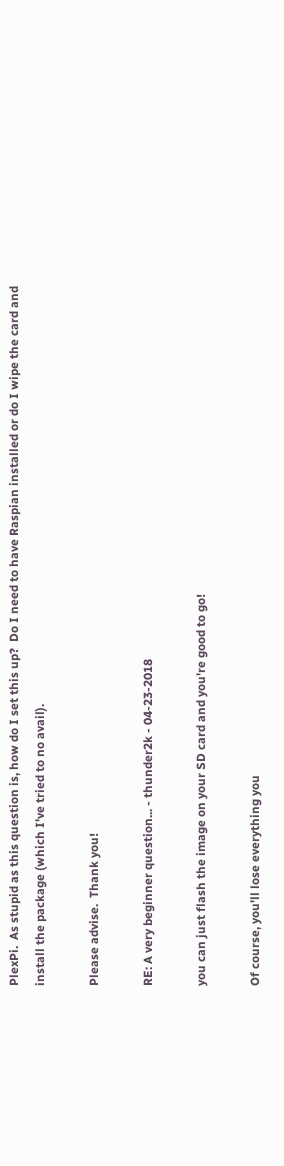PlexPi.  As stupid as this question is, how do I set this up?  Do I need to have Raspian installed or do I wipe the card and install the package (which I've tried to no avail).

Please advise.  Thank you!

RE: A very beginner question... - thunder2k - 04-23-2018

you can just flash the image on your SD card and you're good to go!

Of course, you'll lose everything you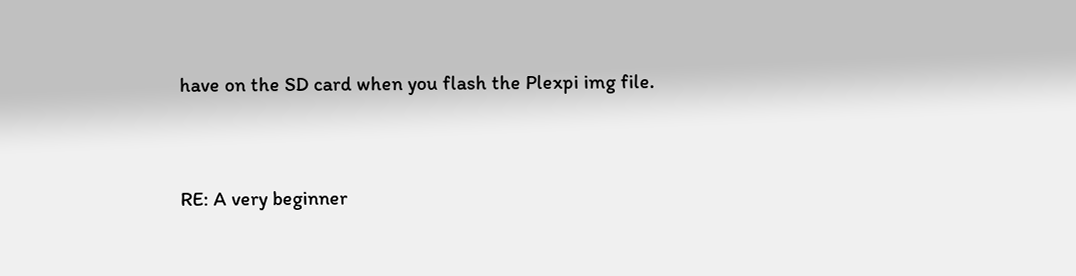have on the SD card when you flash the Plexpi img file.


RE: A very beginner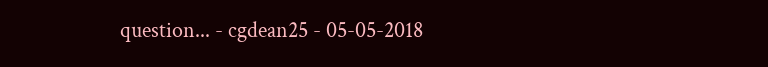question... - cgdean25 - 05-05-2018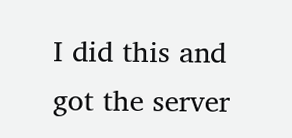I did this and got the server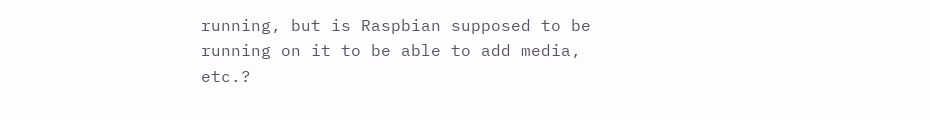running, but is Raspbian supposed to be running on it to be able to add media, etc.?